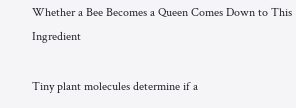Whether a Bee Becomes a Queen Comes Down to This Ingredient

Tiny plant molecules determine if a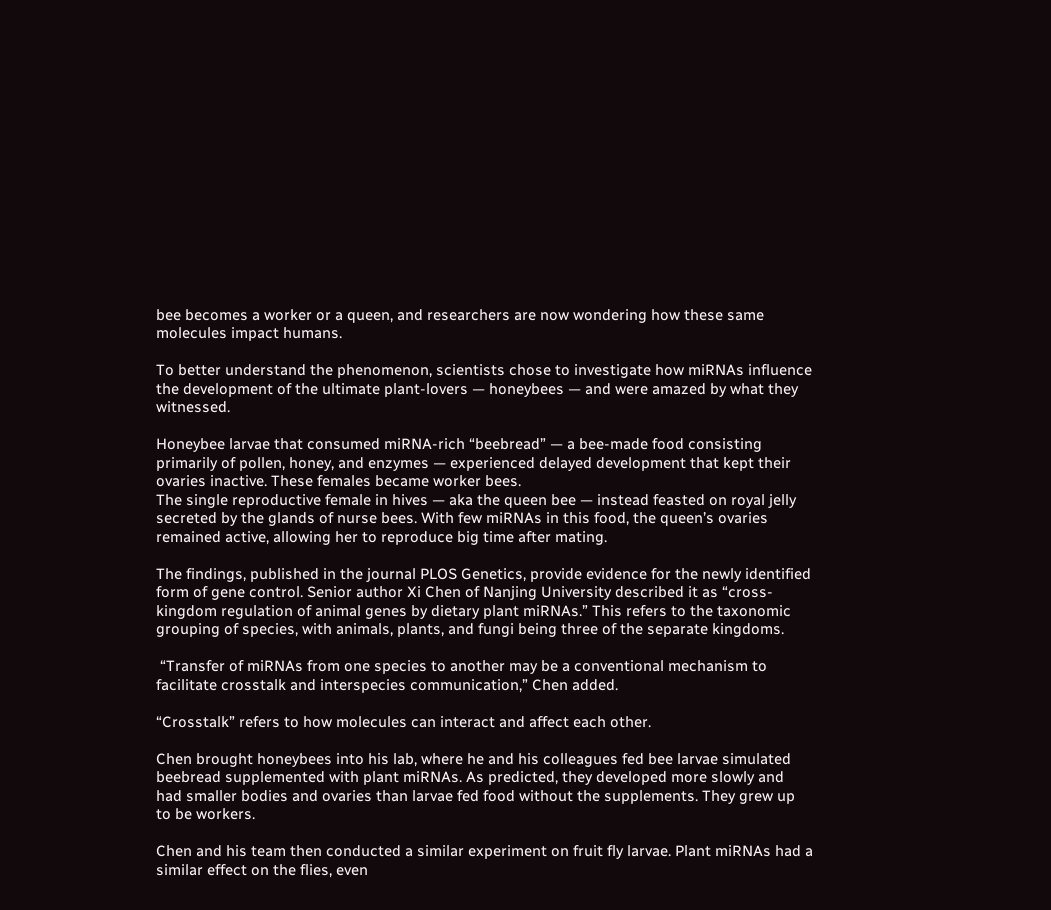bee becomes a worker or a queen, and researchers are now wondering how these same molecules impact humans.

To better understand the phenomenon, scientists chose to investigate how miRNAs influence the development of the ultimate plant-lovers — honeybees — and were amazed by what they witnessed.

Honeybee larvae that consumed miRNA-rich “beebread” — a bee-made food consisting primarily of pollen, honey, and enzymes — experienced delayed development that kept their ovaries inactive. These females became worker bees.
The single reproductive female in hives — aka the queen bee — instead feasted on royal jelly secreted by the glands of nurse bees. With few miRNAs in this food, the queen’s ovaries remained active, allowing her to reproduce big time after mating.

The findings, published in the journal PLOS Genetics, provide evidence for the newly identified form of gene control. Senior author Xi Chen of Nanjing University described it as “cross-kingdom regulation of animal genes by dietary plant miRNAs.” This refers to the taxonomic grouping of species, with animals, plants, and fungi being three of the separate kingdoms.

 “Transfer of miRNAs from one species to another may be a conventional mechanism to facilitate crosstalk and interspecies communication,” Chen added.

“Crosstalk” refers to how molecules can interact and affect each other.

Chen brought honeybees into his lab, where he and his colleagues fed bee larvae simulated beebread supplemented with plant miRNAs. As predicted, they developed more slowly and had smaller bodies and ovaries than larvae fed food without the supplements. They grew up to be workers.

Chen and his team then conducted a similar experiment on fruit fly larvae. Plant miRNAs had a similar effect on the flies, even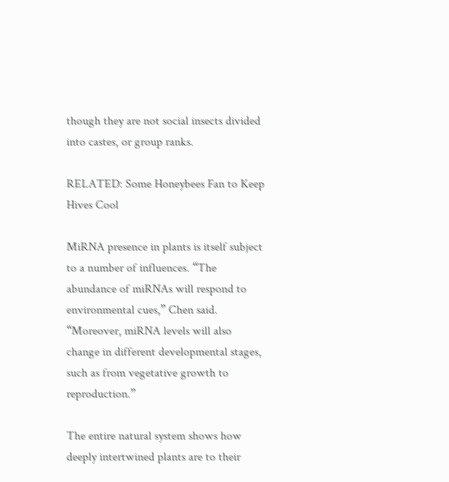though they are not social insects divided into castes, or group ranks.

RELATED: Some Honeybees Fan to Keep Hives Cool

MiRNA presence in plants is itself subject to a number of influences. “The abundance of miRNAs will respond to environmental cues,” Chen said. “Moreover, miRNA levels will also change in different developmental stages, such as from vegetative growth to reproduction.”

The entire natural system shows how deeply intertwined plants are to their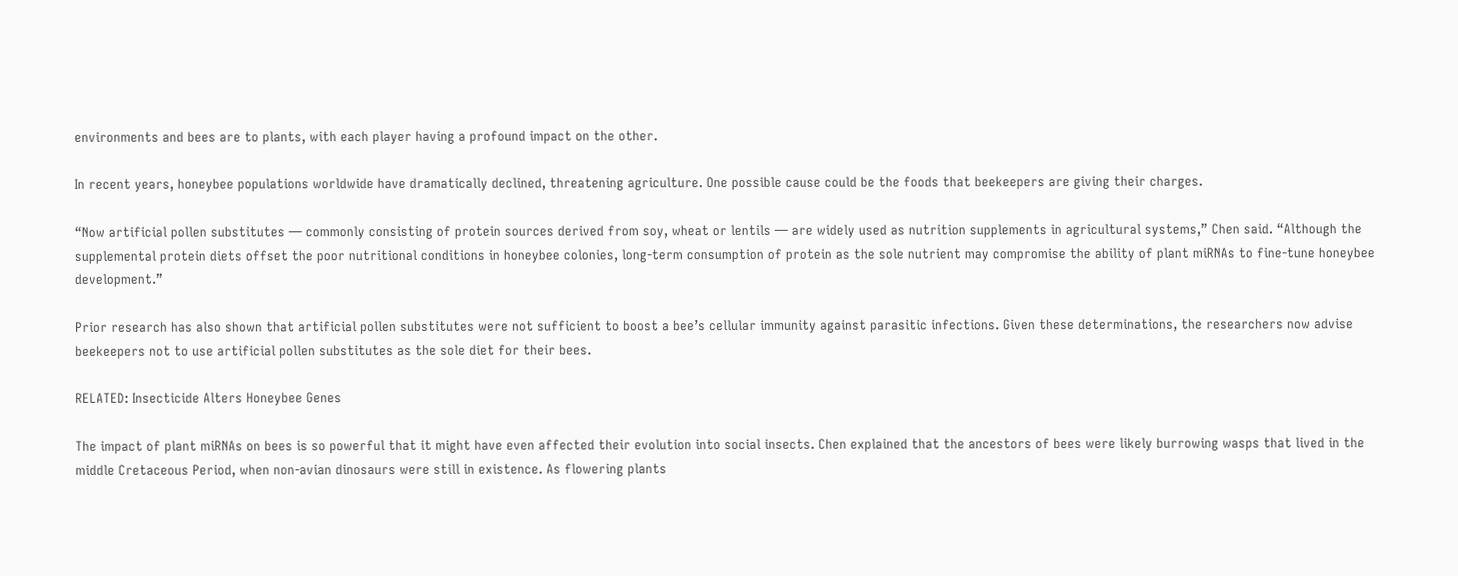environments and bees are to plants, with each player having a profound impact on the other.

In recent years, honeybee populations worldwide have dramatically declined, threatening agriculture. One possible cause could be the foods that beekeepers are giving their charges.

“Now artificial pollen substitutes — commonly consisting of protein sources derived from soy, wheat or lentils — are widely used as nutrition supplements in agricultural systems,” Chen said. “Although the supplemental protein diets offset the poor nutritional conditions in honeybee colonies, long-term consumption of protein as the sole nutrient may compromise the ability of plant miRNAs to fine-tune honeybee development.”

Prior research has also shown that artificial pollen substitutes were not sufficient to boost a bee’s cellular immunity against parasitic infections. Given these determinations, the researchers now advise beekeepers not to use artificial pollen substitutes as the sole diet for their bees.

RELATED: Insecticide Alters Honeybee Genes

The impact of plant miRNAs on bees is so powerful that it might have even affected their evolution into social insects. Chen explained that the ancestors of bees were likely burrowing wasps that lived in the middle Cretaceous Period, when non-avian dinosaurs were still in existence. As flowering plants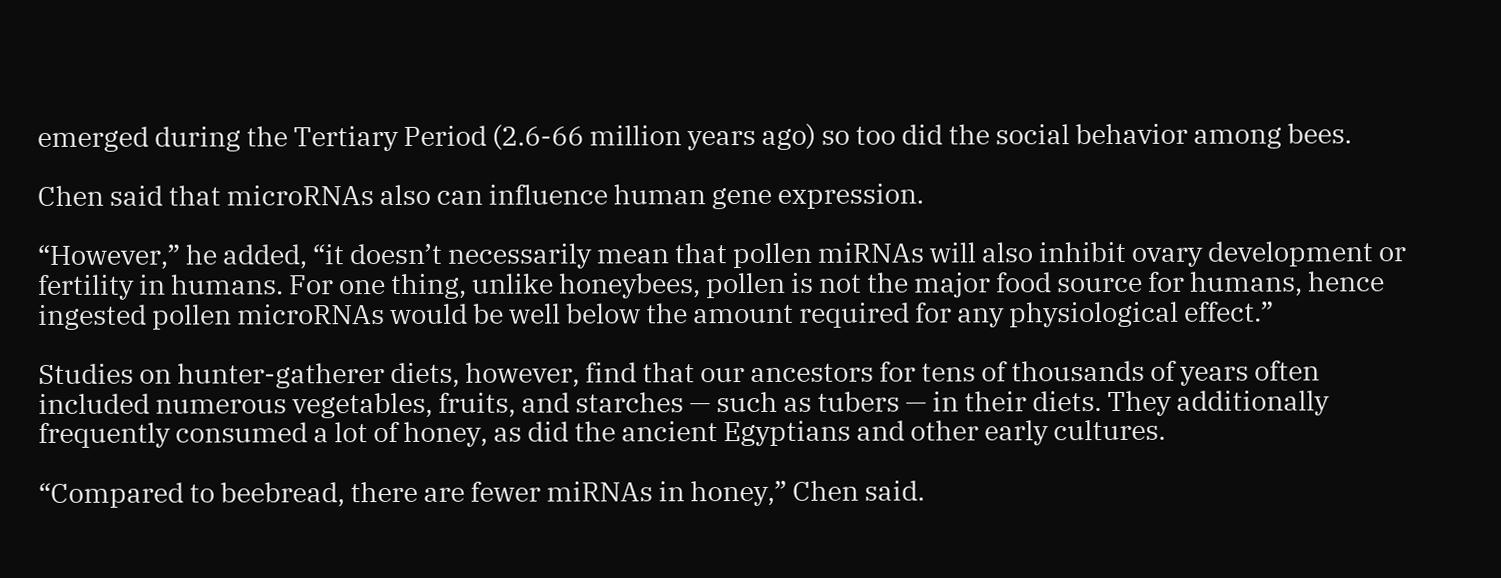emerged during the Tertiary Period (2.6-66 million years ago) so too did the social behavior among bees.

Chen said that microRNAs also can influence human gene expression.

“However,” he added, “it doesn’t necessarily mean that pollen miRNAs will also inhibit ovary development or fertility in humans. For one thing, unlike honeybees, pollen is not the major food source for humans, hence ingested pollen microRNAs would be well below the amount required for any physiological effect.”

Studies on hunter-gatherer diets, however, find that our ancestors for tens of thousands of years often included numerous vegetables, fruits, and starches — such as tubers — in their diets. They additionally frequently consumed a lot of honey, as did the ancient Egyptians and other early cultures.

“Compared to beebread, there are fewer miRNAs in honey,” Chen said.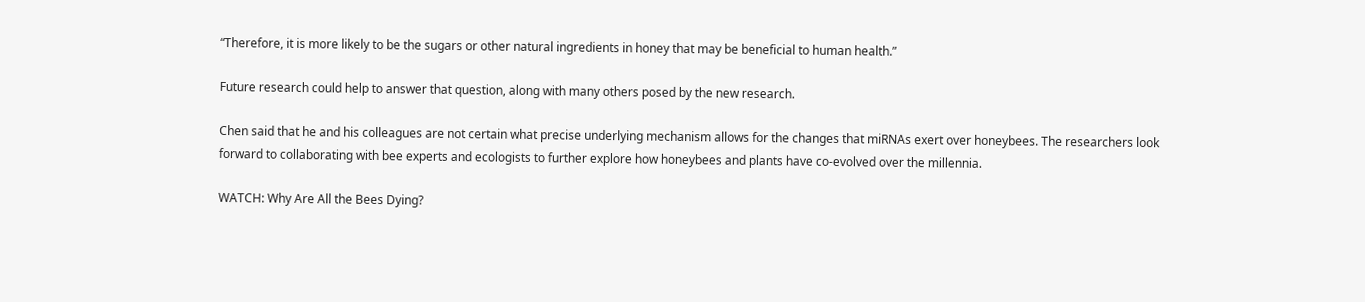“Therefore, it is more likely to be the sugars or other natural ingredients in honey that may be beneficial to human health.”

Future research could help to answer that question, along with many others posed by the new research.

Chen said that he and his colleagues are not certain what precise underlying mechanism allows for the changes that miRNAs exert over honeybees. The researchers look forward to collaborating with bee experts and ecologists to further explore how honeybees and plants have co-evolved over the millennia.

WATCH: Why Are All the Bees Dying?